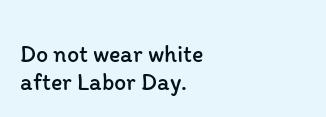Do not wear white after Labor Day.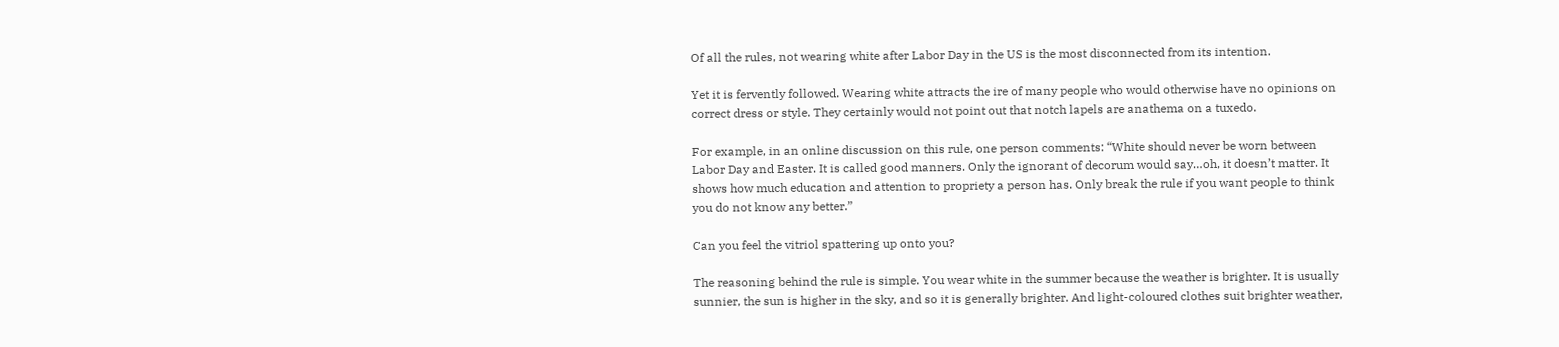Of all the rules, not wearing white after Labor Day in the US is the most disconnected from its intention.

Yet it is fervently followed. Wearing white attracts the ire of many people who would otherwise have no opinions on correct dress or style. They certainly would not point out that notch lapels are anathema on a tuxedo.

For example, in an online discussion on this rule, one person comments: “White should never be worn between Labor Day and Easter. It is called good manners. Only the ignorant of decorum would say…oh, it doesn’t matter. It shows how much education and attention to propriety a person has. Only break the rule if you want people to think you do not know any better.”

Can you feel the vitriol spattering up onto you?

The reasoning behind the rule is simple. You wear white in the summer because the weather is brighter. It is usually sunnier, the sun is higher in the sky, and so it is generally brighter. And light-coloured clothes suit brighter weather,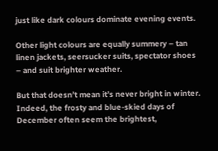just like dark colours dominate evening events.

Other light colours are equally summery – tan linen jackets, seersucker suits, spectator shoes – and suit brighter weather.

But that doesn’t mean it’s never bright in winter. Indeed, the frosty and blue-skied days of December often seem the brightest,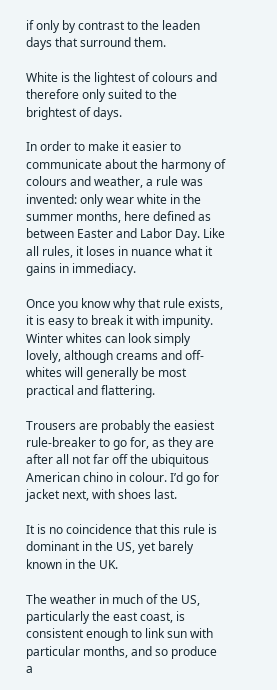if only by contrast to the leaden days that surround them.

White is the lightest of colours and therefore only suited to the brightest of days.

In order to make it easier to communicate about the harmony of colours and weather, a rule was invented: only wear white in the summer months, here defined as between Easter and Labor Day. Like all rules, it loses in nuance what it gains in immediacy.

Once you know why that rule exists, it is easy to break it with impunity. Winter whites can look simply lovely, although creams and off-whites will generally be most practical and flattering.

Trousers are probably the easiest rule-breaker to go for, as they are after all not far off the ubiquitous American chino in colour. I’d go for jacket next, with shoes last.

It is no coincidence that this rule is dominant in the US, yet barely known in the UK.

The weather in much of the US, particularly the east coast, is consistent enough to link sun with particular months, and so produce a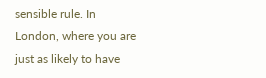sensible rule. In London, where you are just as likely to have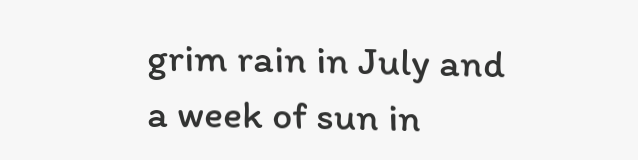grim rain in July and a week of sun in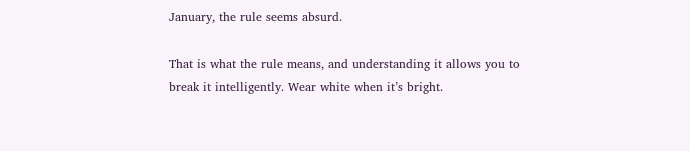January, the rule seems absurd.

That is what the rule means, and understanding it allows you to break it intelligently. Wear white when it’s bright.